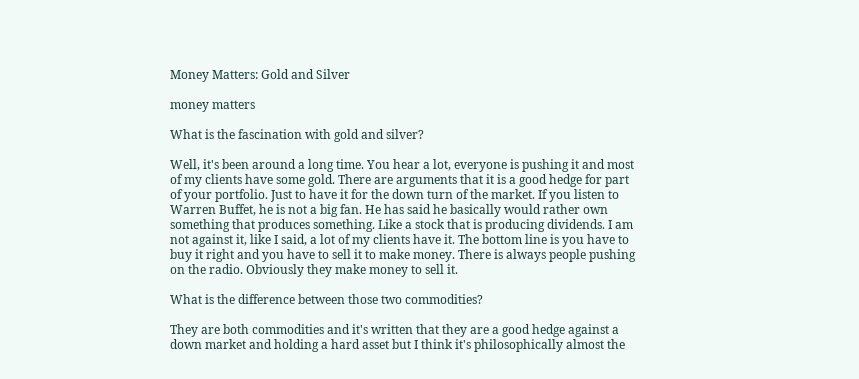Money Matters: Gold and Silver

money matters

What is the fascination with gold and silver?

Well, it's been around a long time. You hear a lot, everyone is pushing it and most of my clients have some gold. There are arguments that it is a good hedge for part of your portfolio. Just to have it for the down turn of the market. If you listen to Warren Buffet, he is not a big fan. He has said he basically would rather own something that produces something. Like a stock that is producing dividends. I am not against it, like I said, a lot of my clients have it. The bottom line is you have to buy it right and you have to sell it to make money. There is always people pushing on the radio. Obviously they make money to sell it.

What is the difference between those two commodities?

They are both commodities and it's written that they are a good hedge against a down market and holding a hard asset but I think it's philosophically almost the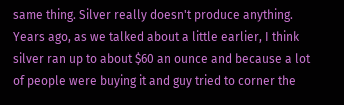same thing. Silver really doesn't produce anything. Years ago, as we talked about a little earlier, I think silver ran up to about $60 an ounce and because a lot of people were buying it and guy tried to corner the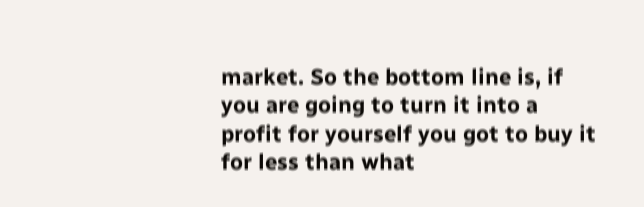market. So the bottom line is, if you are going to turn it into a profit for yourself you got to buy it for less than what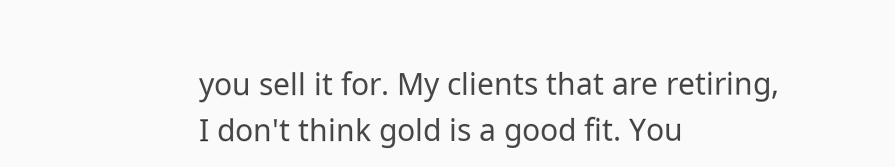you sell it for. My clients that are retiring, I don't think gold is a good fit. You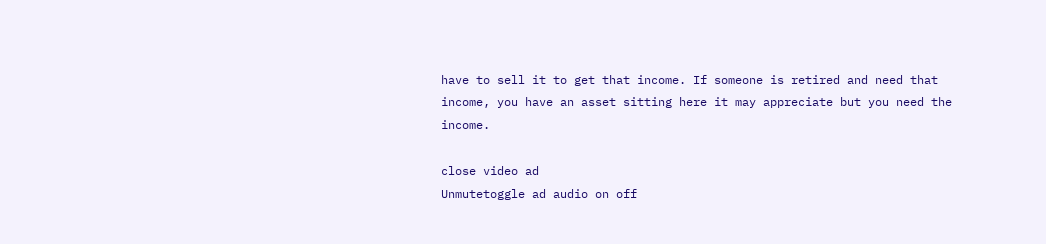have to sell it to get that income. If someone is retired and need that income, you have an asset sitting here it may appreciate but you need the income.

close video ad
Unmutetoggle ad audio on off